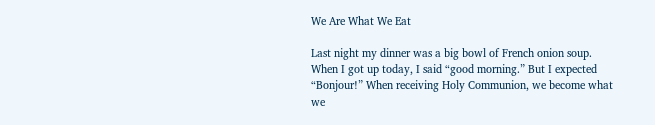We Are What We Eat

Last night my dinner was a big bowl of French onion soup. When I got up today, I said “good morning.” But I expected “Bonjour!” When receiving Holy Communion, we become what we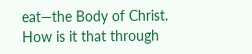eat—the Body of Christ. How is it that through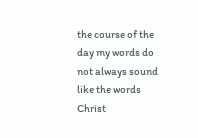the course of the day my words do not always sound like the words Christ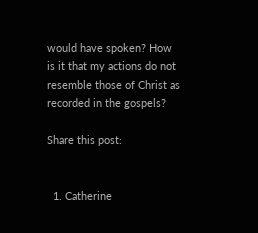would have spoken? How is it that my actions do not resemble those of Christ as recorded in the gospels?

Share this post:


  1. Catherine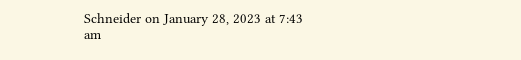Schneider on January 28, 2023 at 7:43 am